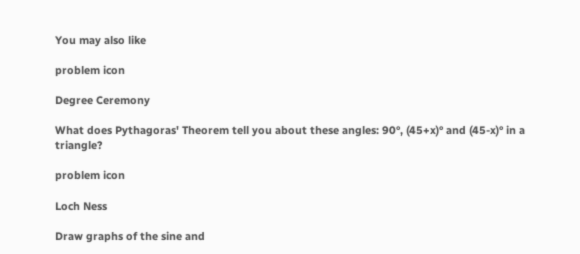You may also like

problem icon

Degree Ceremony

What does Pythagoras' Theorem tell you about these angles: 90°, (45+x)° and (45-x)° in a triangle?

problem icon

Loch Ness

Draw graphs of the sine and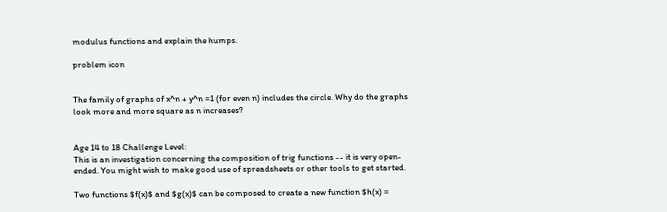modulus functions and explain the humps.

problem icon


The family of graphs of x^n + y^n =1 (for even n) includes the circle. Why do the graphs look more and more square as n increases?


Age 14 to 18 Challenge Level:
This is an investigation concerning the composition of trig functions -- it is very open-ended. You might wish to make good use of spreadsheets or other tools to get started.

Two functions $f(x)$ and $g(x)$ can be composed to create a new function $h(x) =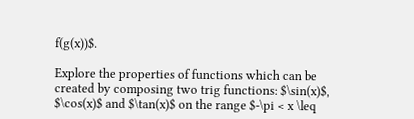f(g(x))$.

Explore the properties of functions which can be created by composing two trig functions: $\sin(x)$, $\cos(x)$ and $\tan(x)$ on the range $-\pi < x \leq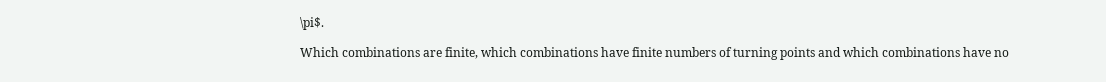\pi$.

Which combinations are finite, which combinations have finite numbers of turning points and which combinations have no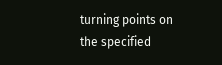turning points on the specified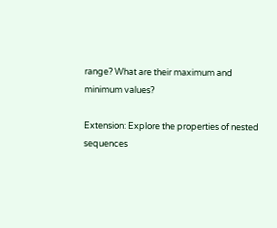range? What are their maximum and minimum values?

Extension: Explore the properties of nested sequences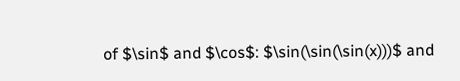of $\sin$ and $\cos$: $\sin(\sin(\sin(x)))$ and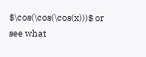$\cos(\cos(\cos(x)))$ or see what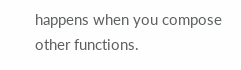happens when you compose other functions.